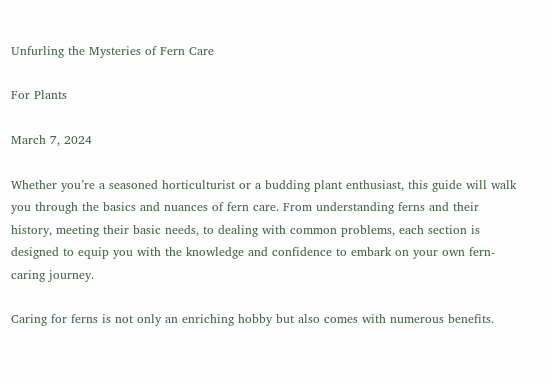Unfurling the Mysteries of Fern Care

For Plants

March 7, 2024

Whether you’re a seasoned horticulturist or a budding plant enthusiast, this guide will walk you through the basics and nuances of fern care. From understanding ferns and their history, meeting their basic needs, to dealing with common problems, each section is designed to equip you with the knowledge and confidence to embark on your own fern-caring journey.

Caring for ferns is not only an enriching hobby but also comes with numerous benefits.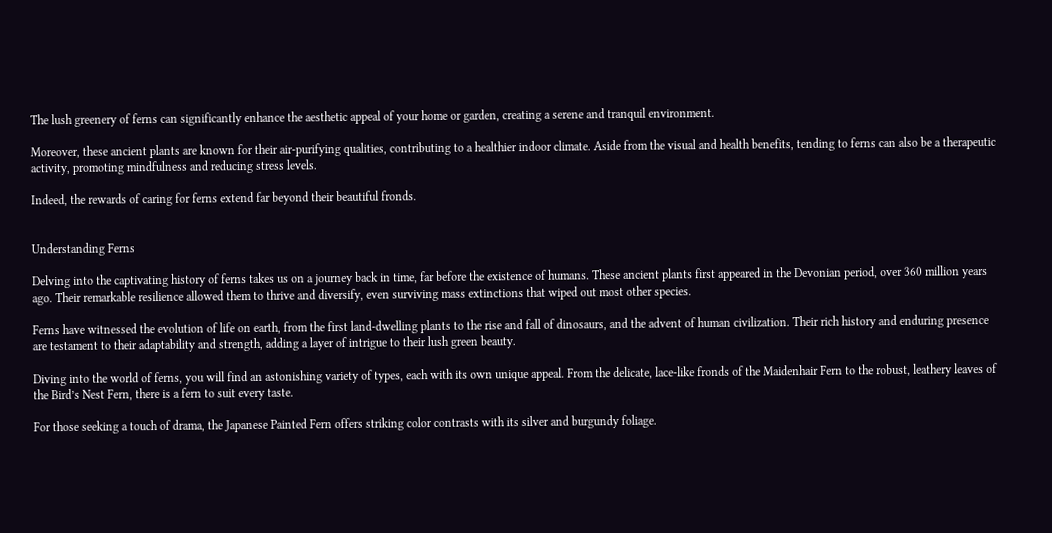The lush greenery of ferns can significantly enhance the aesthetic appeal of your home or garden, creating a serene and tranquil environment.

Moreover, these ancient plants are known for their air-purifying qualities, contributing to a healthier indoor climate. Aside from the visual and health benefits, tending to ferns can also be a therapeutic activity, promoting mindfulness and reducing stress levels.

Indeed, the rewards of caring for ferns extend far beyond their beautiful fronds.


Understanding Ferns

Delving into the captivating history of ferns takes us on a journey back in time, far before the existence of humans. These ancient plants first appeared in the Devonian period, over 360 million years ago. Their remarkable resilience allowed them to thrive and diversify, even surviving mass extinctions that wiped out most other species.

Ferns have witnessed the evolution of life on earth, from the first land-dwelling plants to the rise and fall of dinosaurs, and the advent of human civilization. Their rich history and enduring presence are testament to their adaptability and strength, adding a layer of intrigue to their lush green beauty.

Diving into the world of ferns, you will find an astonishing variety of types, each with its own unique appeal. From the delicate, lace-like fronds of the Maidenhair Fern to the robust, leathery leaves of the Bird’s Nest Fern, there is a fern to suit every taste.

For those seeking a touch of drama, the Japanese Painted Fern offers striking color contrasts with its silver and burgundy foliage.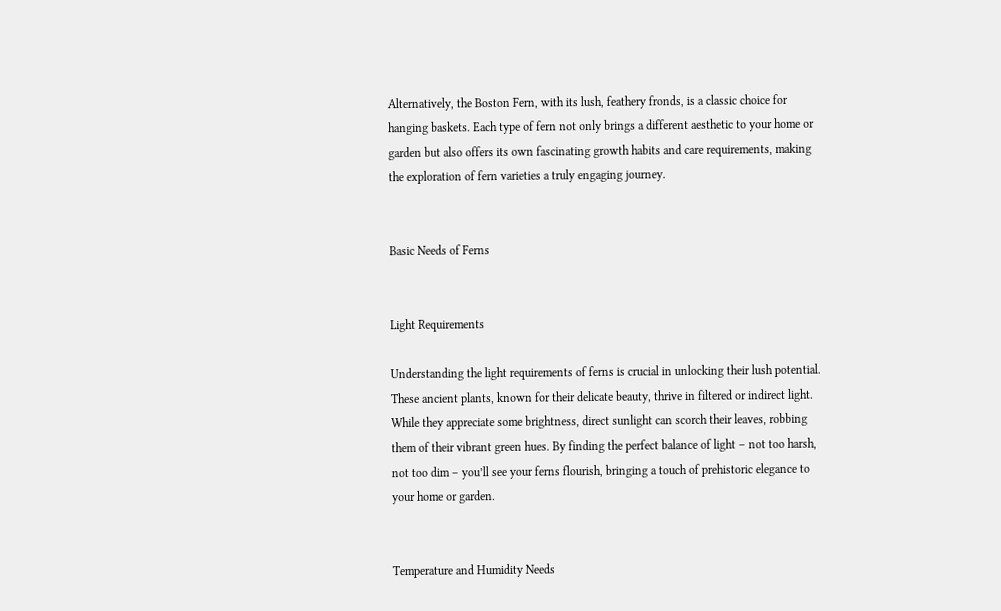Alternatively, the Boston Fern, with its lush, feathery fronds, is a classic choice for hanging baskets. Each type of fern not only brings a different aesthetic to your home or garden but also offers its own fascinating growth habits and care requirements, making the exploration of fern varieties a truly engaging journey.


Basic Needs of Ferns


Light Requirements

Understanding the light requirements of ferns is crucial in unlocking their lush potential. These ancient plants, known for their delicate beauty, thrive in filtered or indirect light. While they appreciate some brightness, direct sunlight can scorch their leaves, robbing them of their vibrant green hues. By finding the perfect balance of light – not too harsh, not too dim – you’ll see your ferns flourish, bringing a touch of prehistoric elegance to your home or garden.


Temperature and Humidity Needs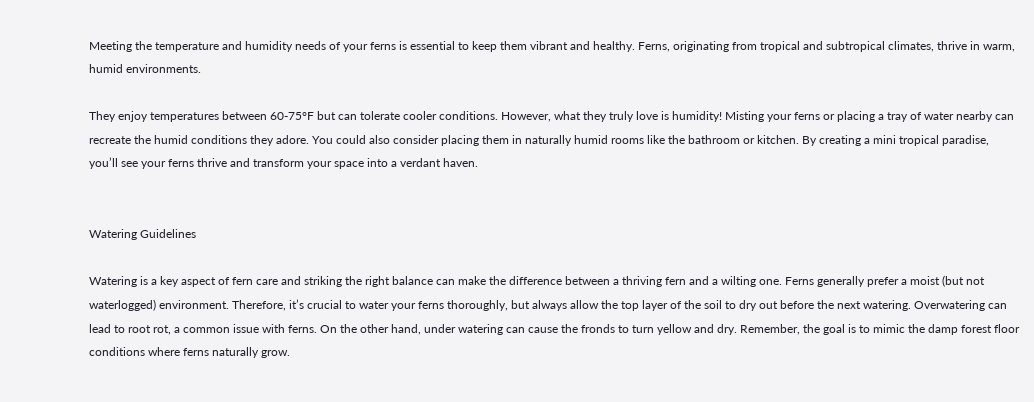Meeting the temperature and humidity needs of your ferns is essential to keep them vibrant and healthy. Ferns, originating from tropical and subtropical climates, thrive in warm, humid environments.

They enjoy temperatures between 60-75°F but can tolerate cooler conditions. However, what they truly love is humidity! Misting your ferns or placing a tray of water nearby can recreate the humid conditions they adore. You could also consider placing them in naturally humid rooms like the bathroom or kitchen. By creating a mini tropical paradise, you’ll see your ferns thrive and transform your space into a verdant haven.


Watering Guidelines

Watering is a key aspect of fern care and striking the right balance can make the difference between a thriving fern and a wilting one. Ferns generally prefer a moist (but not waterlogged) environment. Therefore, it’s crucial to water your ferns thoroughly, but always allow the top layer of the soil to dry out before the next watering. Overwatering can lead to root rot, a common issue with ferns. On the other hand, under watering can cause the fronds to turn yellow and dry. Remember, the goal is to mimic the damp forest floor conditions where ferns naturally grow.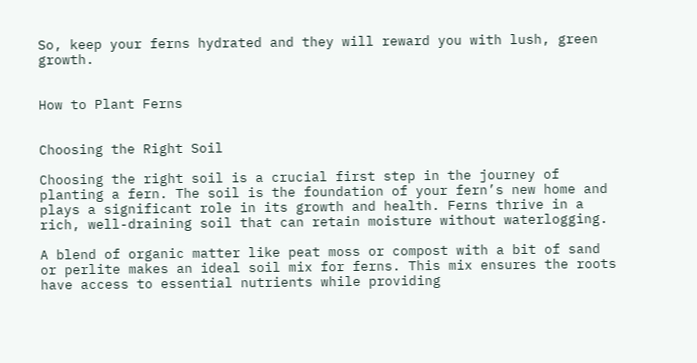So, keep your ferns hydrated and they will reward you with lush, green growth.


How to Plant Ferns


Choosing the Right Soil

Choosing the right soil is a crucial first step in the journey of planting a fern. The soil is the foundation of your fern’s new home and plays a significant role in its growth and health. Ferns thrive in a rich, well-draining soil that can retain moisture without waterlogging.

A blend of organic matter like peat moss or compost with a bit of sand or perlite makes an ideal soil mix for ferns. This mix ensures the roots have access to essential nutrients while providing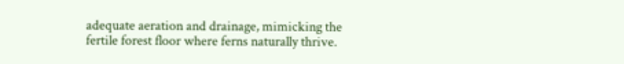adequate aeration and drainage, mimicking the fertile forest floor where ferns naturally thrive.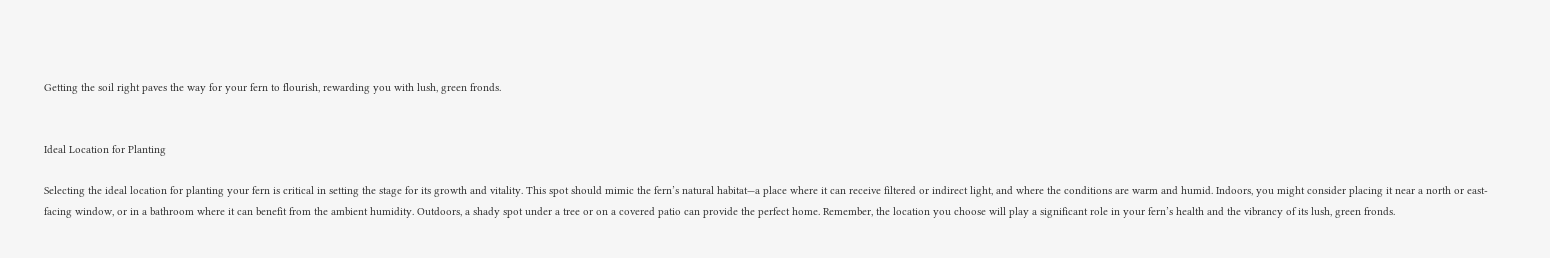Getting the soil right paves the way for your fern to flourish, rewarding you with lush, green fronds.


Ideal Location for Planting

Selecting the ideal location for planting your fern is critical in setting the stage for its growth and vitality. This spot should mimic the fern’s natural habitat—a place where it can receive filtered or indirect light, and where the conditions are warm and humid. Indoors, you might consider placing it near a north or east-facing window, or in a bathroom where it can benefit from the ambient humidity. Outdoors, a shady spot under a tree or on a covered patio can provide the perfect home. Remember, the location you choose will play a significant role in your fern’s health and the vibrancy of its lush, green fronds.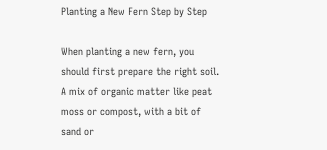Planting a New Fern Step by Step

When planting a new fern, you should first prepare the right soil. A mix of organic matter like peat moss or compost, with a bit of sand or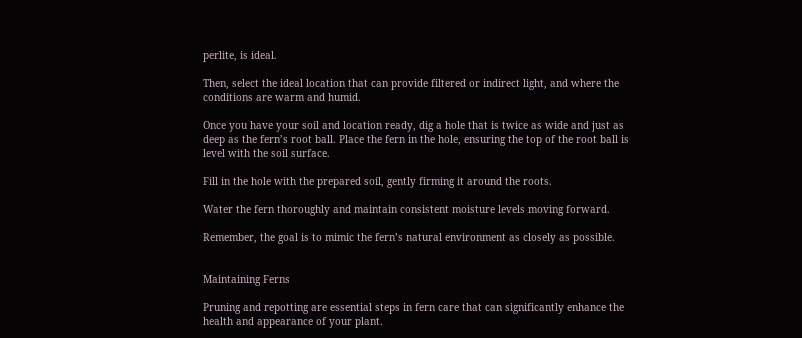perlite, is ideal.

Then, select the ideal location that can provide filtered or indirect light, and where the conditions are warm and humid.

Once you have your soil and location ready, dig a hole that is twice as wide and just as deep as the fern’s root ball. Place the fern in the hole, ensuring the top of the root ball is level with the soil surface.

Fill in the hole with the prepared soil, gently firming it around the roots.

Water the fern thoroughly and maintain consistent moisture levels moving forward.

Remember, the goal is to mimic the fern’s natural environment as closely as possible.


Maintaining Ferns

Pruning and repotting are essential steps in fern care that can significantly enhance the health and appearance of your plant.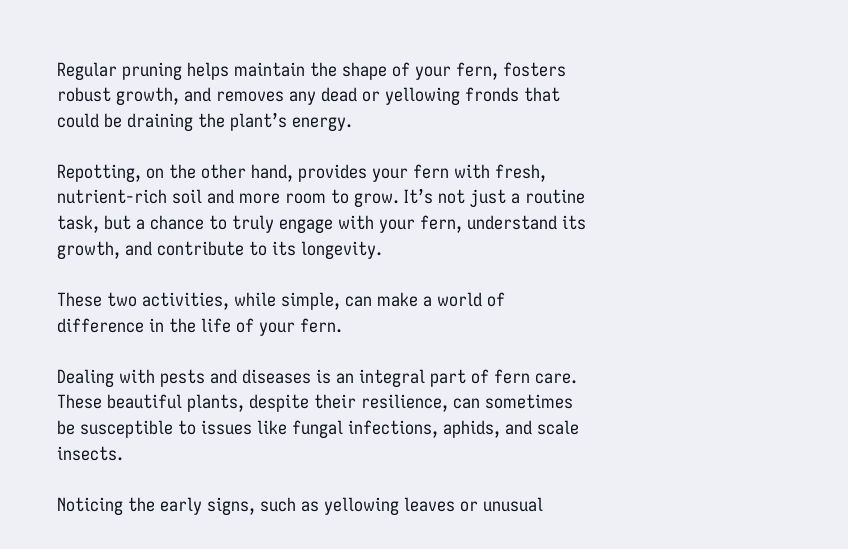Regular pruning helps maintain the shape of your fern, fosters robust growth, and removes any dead or yellowing fronds that could be draining the plant’s energy.

Repotting, on the other hand, provides your fern with fresh, nutrient-rich soil and more room to grow. It’s not just a routine task, but a chance to truly engage with your fern, understand its growth, and contribute to its longevity.

These two activities, while simple, can make a world of difference in the life of your fern.

Dealing with pests and diseases is an integral part of fern care. These beautiful plants, despite their resilience, can sometimes be susceptible to issues like fungal infections, aphids, and scale insects.

Noticing the early signs, such as yellowing leaves or unusual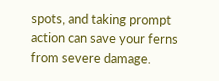spots, and taking prompt action can save your ferns from severe damage.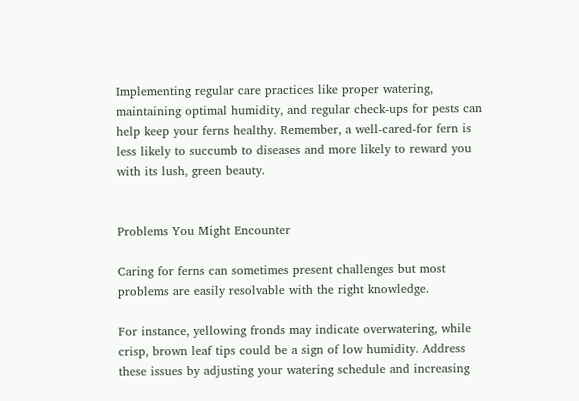Implementing regular care practices like proper watering, maintaining optimal humidity, and regular check-ups for pests can help keep your ferns healthy. Remember, a well-cared-for fern is less likely to succumb to diseases and more likely to reward you with its lush, green beauty.


Problems You Might Encounter

Caring for ferns can sometimes present challenges but most problems are easily resolvable with the right knowledge.

For instance, yellowing fronds may indicate overwatering, while crisp, brown leaf tips could be a sign of low humidity. Address these issues by adjusting your watering schedule and increasing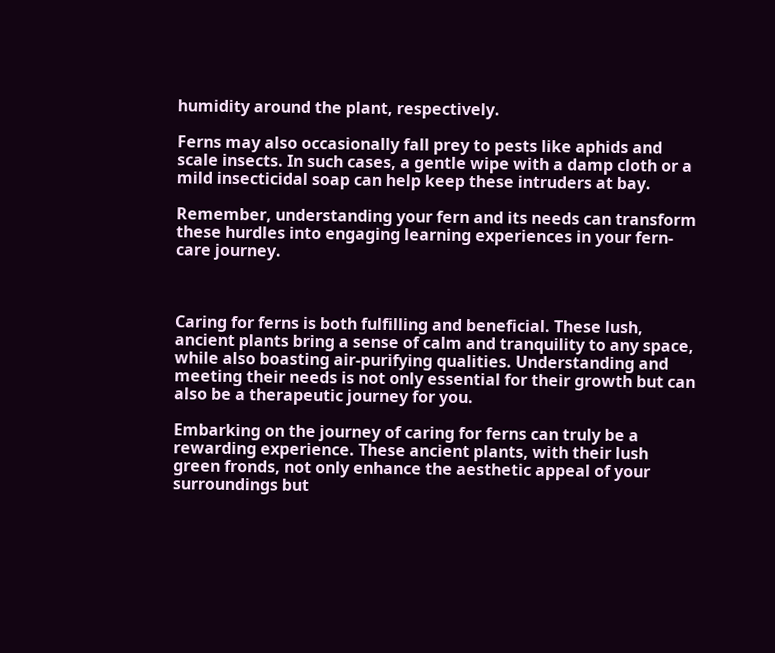humidity around the plant, respectively.

Ferns may also occasionally fall prey to pests like aphids and scale insects. In such cases, a gentle wipe with a damp cloth or a mild insecticidal soap can help keep these intruders at bay.

Remember, understanding your fern and its needs can transform these hurdles into engaging learning experiences in your fern-care journey.



Caring for ferns is both fulfilling and beneficial. These lush, ancient plants bring a sense of calm and tranquility to any space, while also boasting air-purifying qualities. Understanding and meeting their needs is not only essential for their growth but can also be a therapeutic journey for you.

Embarking on the journey of caring for ferns can truly be a rewarding experience. These ancient plants, with their lush green fronds, not only enhance the aesthetic appeal of your surroundings but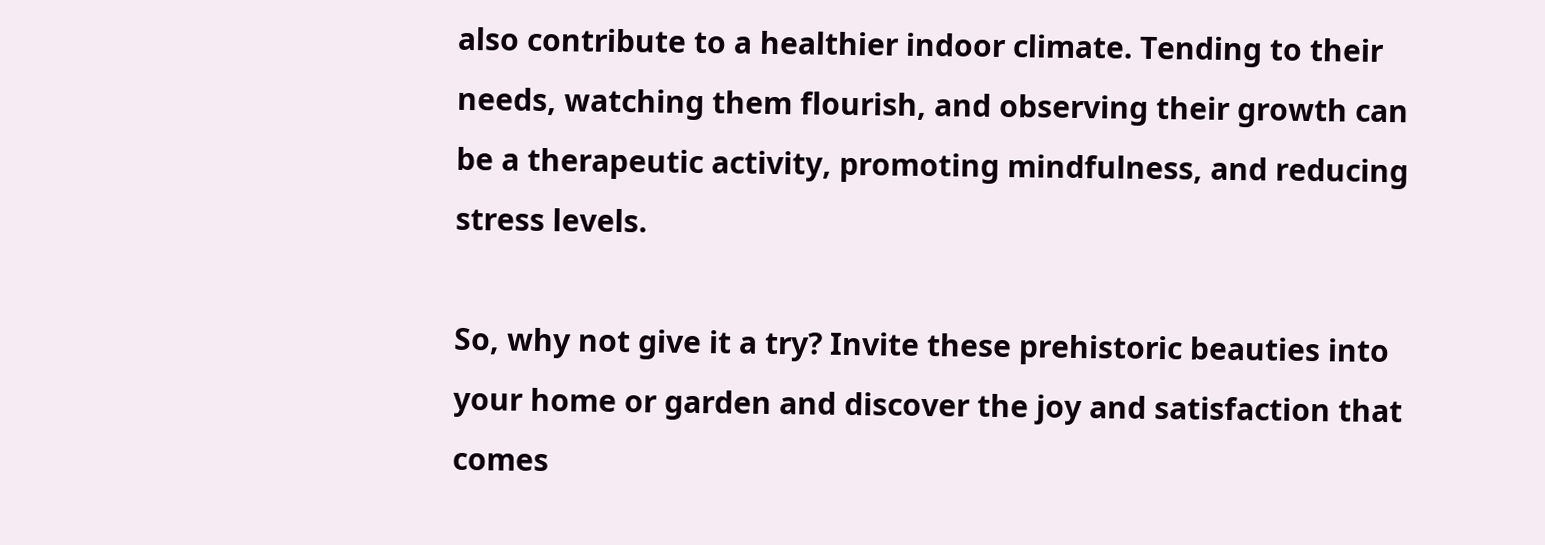also contribute to a healthier indoor climate. Tending to their needs, watching them flourish, and observing their growth can be a therapeutic activity, promoting mindfulness, and reducing stress levels.

So, why not give it a try? Invite these prehistoric beauties into your home or garden and discover the joy and satisfaction that comes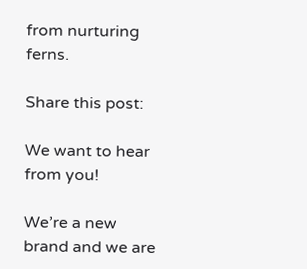from nurturing ferns.

Share this post:

We want to hear from you!

We’re a new brand and we are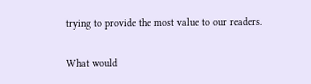trying to provide the most value to our readers.

What would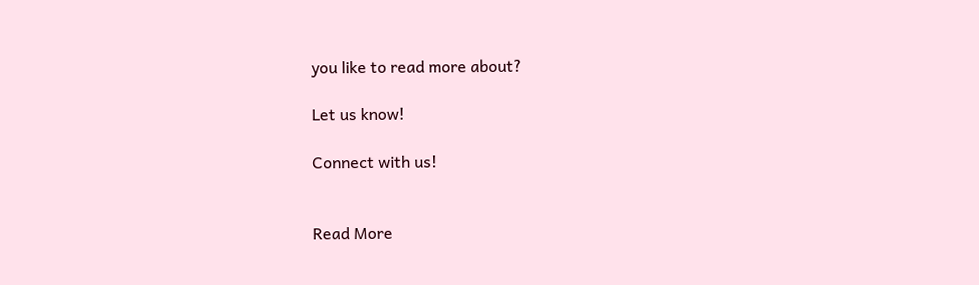you like to read more about?

Let us know!

Connect with us!


Read More